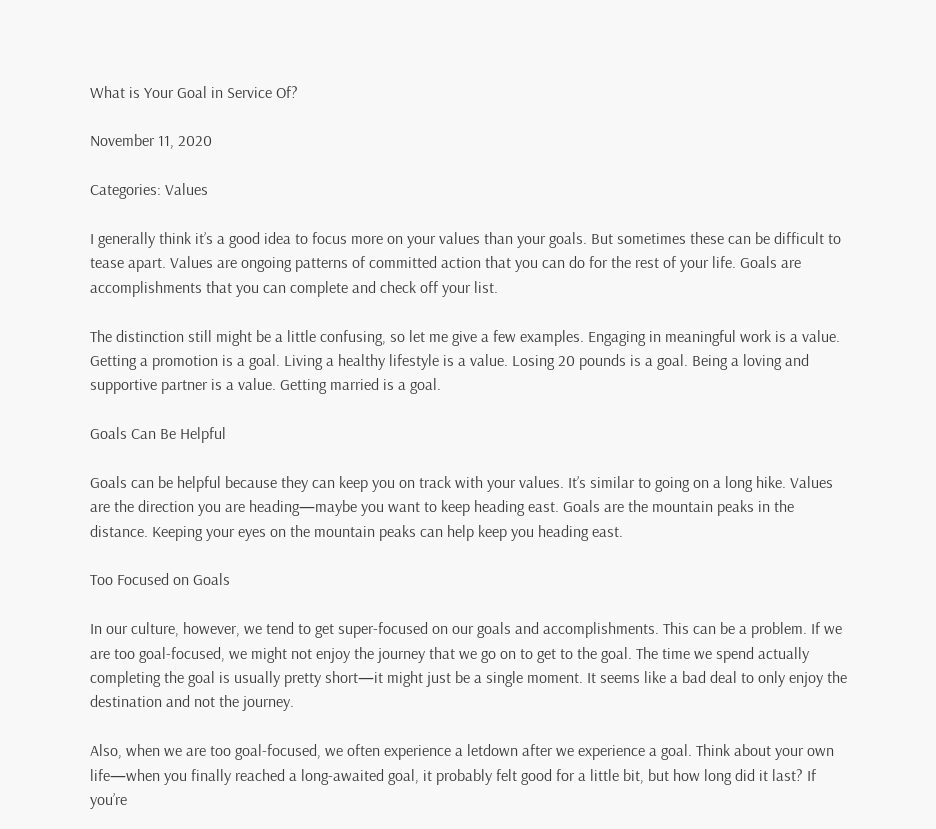What is Your Goal in Service Of?

November 11, 2020

Categories: Values

I generally think it’s a good idea to focus more on your values than your goals. But sometimes these can be difficult to tease apart. Values are ongoing patterns of committed action that you can do for the rest of your life. Goals are accomplishments that you can complete and check off your list.

The distinction still might be a little confusing, so let me give a few examples. Engaging in meaningful work is a value. Getting a promotion is a goal. Living a healthy lifestyle is a value. Losing 20 pounds is a goal. Being a loving and supportive partner is a value. Getting married is a goal.

Goals Can Be Helpful

Goals can be helpful because they can keep you on track with your values. It’s similar to going on a long hike. Values are the direction you are heading—maybe you want to keep heading east. Goals are the mountain peaks in the distance. Keeping your eyes on the mountain peaks can help keep you heading east.

Too Focused on Goals

In our culture, however, we tend to get super-focused on our goals and accomplishments. This can be a problem. If we are too goal-focused, we might not enjoy the journey that we go on to get to the goal. The time we spend actually completing the goal is usually pretty short—it might just be a single moment. It seems like a bad deal to only enjoy the destination and not the journey.

Also, when we are too goal-focused, we often experience a letdown after we experience a goal. Think about your own life—when you finally reached a long-awaited goal, it probably felt good for a little bit, but how long did it last? If you’re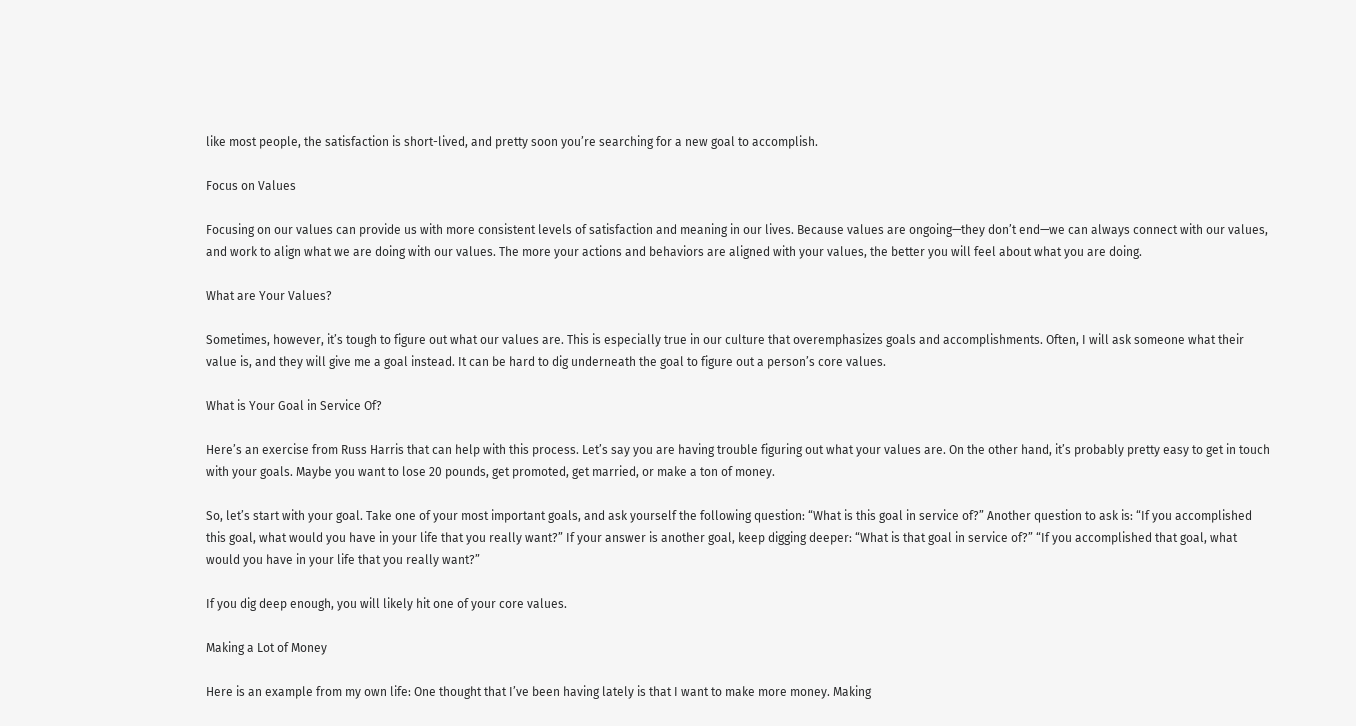like most people, the satisfaction is short-lived, and pretty soon you’re searching for a new goal to accomplish.

Focus on Values

Focusing on our values can provide us with more consistent levels of satisfaction and meaning in our lives. Because values are ongoing—they don’t end—we can always connect with our values, and work to align what we are doing with our values. The more your actions and behaviors are aligned with your values, the better you will feel about what you are doing.

What are Your Values?

Sometimes, however, it’s tough to figure out what our values are. This is especially true in our culture that overemphasizes goals and accomplishments. Often, I will ask someone what their value is, and they will give me a goal instead. It can be hard to dig underneath the goal to figure out a person’s core values.

What is Your Goal in Service Of?

Here’s an exercise from Russ Harris that can help with this process. Let’s say you are having trouble figuring out what your values are. On the other hand, it’s probably pretty easy to get in touch with your goals. Maybe you want to lose 20 pounds, get promoted, get married, or make a ton of money.

So, let’s start with your goal. Take one of your most important goals, and ask yourself the following question: “What is this goal in service of?” Another question to ask is: “If you accomplished this goal, what would you have in your life that you really want?” If your answer is another goal, keep digging deeper: “What is that goal in service of?” “If you accomplished that goal, what would you have in your life that you really want?”

If you dig deep enough, you will likely hit one of your core values.

Making a Lot of Money

Here is an example from my own life: One thought that I’ve been having lately is that I want to make more money. Making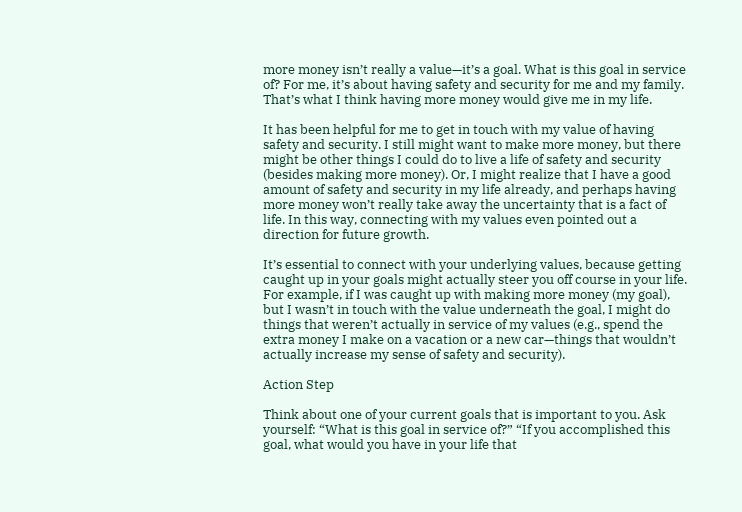more money isn’t really a value—it’s a goal. What is this goal in service of? For me, it’s about having safety and security for me and my family. That’s what I think having more money would give me in my life.

It has been helpful for me to get in touch with my value of having safety and security. I still might want to make more money, but there might be other things I could do to live a life of safety and security (besides making more money). Or, I might realize that I have a good amount of safety and security in my life already, and perhaps having more money won’t really take away the uncertainty that is a fact of life. In this way, connecting with my values even pointed out a direction for future growth.

It’s essential to connect with your underlying values, because getting caught up in your goals might actually steer you off course in your life. For example, if I was caught up with making more money (my goal), but I wasn’t in touch with the value underneath the goal, I might do things that weren’t actually in service of my values (e.g., spend the extra money I make on a vacation or a new car—things that wouldn’t actually increase my sense of safety and security).

Action Step

Think about one of your current goals that is important to you. Ask yourself: “What is this goal in service of?” “If you accomplished this goal, what would you have in your life that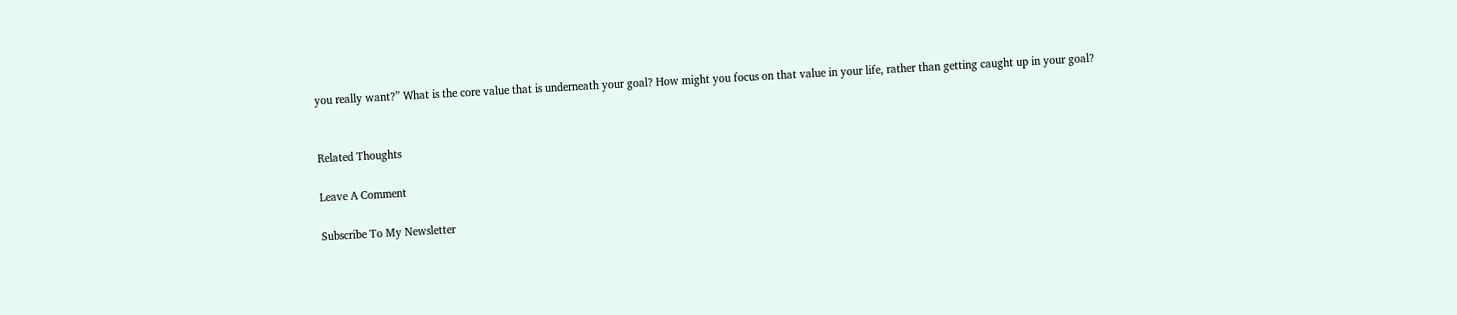you really want?” What is the core value that is underneath your goal? How might you focus on that value in your life, rather than getting caught up in your goal?


Related Thoughts

Leave A Comment

Subscribe To My Newsletter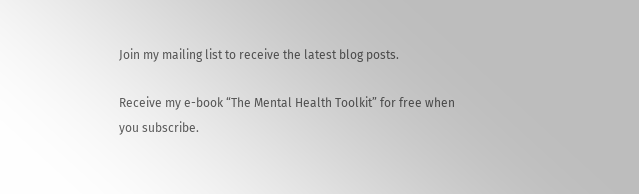Join my mailing list to receive the latest blog posts.

Receive my e-book “The Mental Health Toolkit” for free when you subscribe.